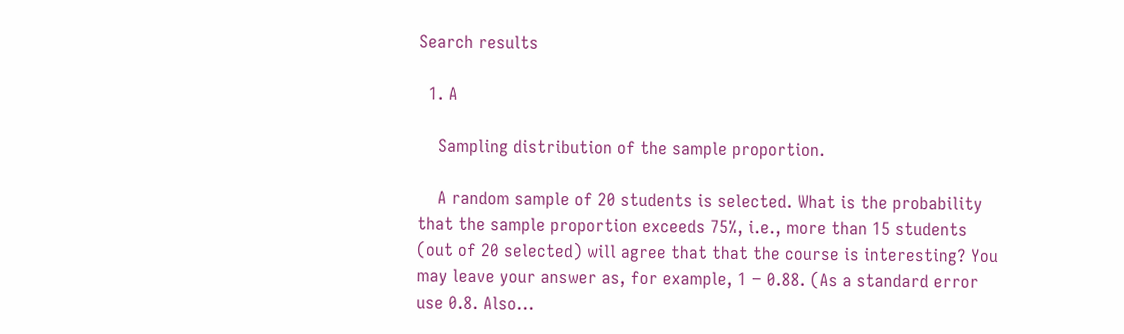Search results

  1. A

    Sampling distribution of the sample proportion.

    A random sample of 20 students is selected. What is the probability that the sample proportion exceeds 75%, i.e., more than 15 students (out of 20 selected) will agree that that the course is interesting? You may leave your answer as, for example, 1 − 0.88. (As a standard error use 0.8. Also...